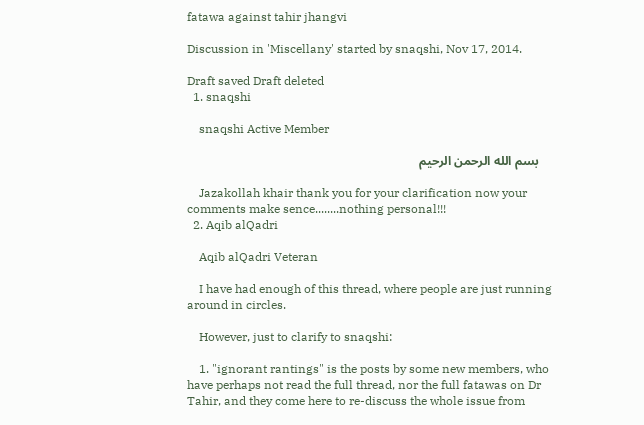fatawa against tahir jhangvi

Discussion in 'Miscellany' started by snaqshi, Nov 17, 2014.

Draft saved Draft deleted
  1. snaqshi

    snaqshi Active Member

    بسم الله الرحمن الرحيم

    Jazakollah khair thank you for your clarification now your comments make sence........nothing personal!!!
  2. Aqib alQadri

    Aqib alQadri Veteran

    I have had enough of this thread, where people are just running around in circles.

    However, just to clarify to snaqshi:

    1. "ignorant rantings" is the posts by some new members, who have perhaps not read the full thread, nor the full fatawas on Dr Tahir, and they come here to re-discuss the whole issue from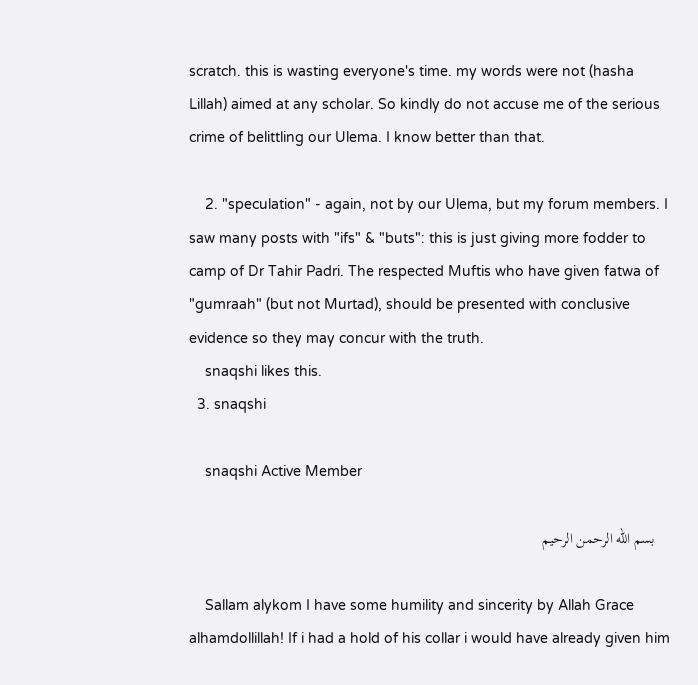scratch. this is wasting everyone's time. my words were not (hasha Lillah) aimed at any scholar. So kindly do not accuse me of the serious crime of belittling our Ulema. I know better than that.

    2. "speculation" - again, not by our Ulema, but my forum members. I saw many posts with "ifs" & "buts": this is just giving more fodder to camp of Dr Tahir Padri. The respected Muftis who have given fatwa of "gumraah" (but not Murtad), should be presented with conclusive evidence so they may concur with the truth.
    snaqshi likes this.
  3. snaqshi

    snaqshi Active Member

    بسم الله الرحمن الرحيم

    Sallam alykom I have some humility and sincerity by Allah Grace alhamdollillah! If i had a hold of his collar i would have already given him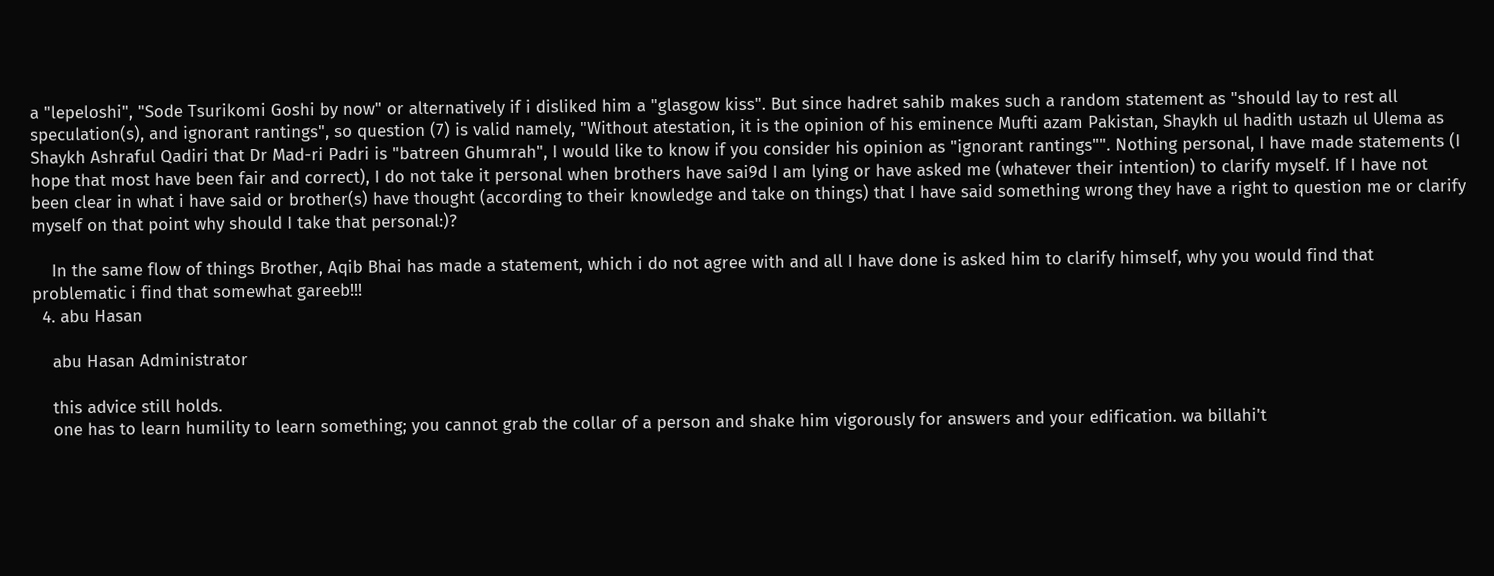a "lepeloshi", "Sode Tsurikomi Goshi by now" or alternatively if i disliked him a "glasgow kiss". But since hadret sahib makes such a random statement as "should lay to rest all speculation(s), and ignorant rantings", so question (7) is valid namely, "Without atestation, it is the opinion of his eminence Mufti azam Pakistan, Shaykh ul hadith ustazh ul Ulema as Shaykh Ashraful Qadiri that Dr Mad-ri Padri is "batreen Ghumrah", I would like to know if you consider his opinion as "ignorant rantings"". Nothing personal, I have made statements (I hope that most have been fair and correct), I do not take it personal when brothers have sai9d I am lying or have asked me (whatever their intention) to clarify myself. If I have not been clear in what i have said or brother(s) have thought (according to their knowledge and take on things) that I have said something wrong they have a right to question me or clarify myself on that point why should I take that personal:)?

    In the same flow of things Brother, Aqib Bhai has made a statement, which i do not agree with and all I have done is asked him to clarify himself, why you would find that problematic i find that somewhat gareeb!!!
  4. abu Hasan

    abu Hasan Administrator

    this advice still holds.
    one has to learn humility to learn something; you cannot grab the collar of a person and shake him vigorously for answers and your edification. wa billahi't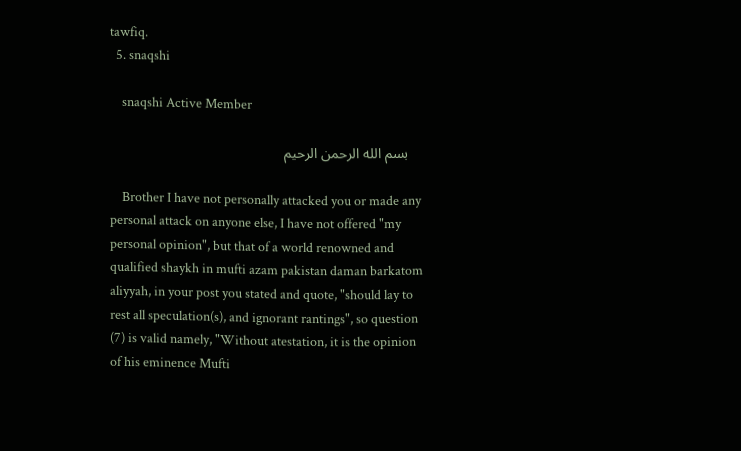tawfiq.
  5. snaqshi

    snaqshi Active Member

    بسم الله الرحمن الرحيم

    Brother I have not personally attacked you or made any personal attack on anyone else, I have not offered "my personal opinion", but that of a world renowned and qualified shaykh in mufti azam pakistan daman barkatom aliyyah, in your post you stated and quote, "should lay to rest all speculation(s), and ignorant rantings", so question (7) is valid namely, "Without atestation, it is the opinion of his eminence Mufti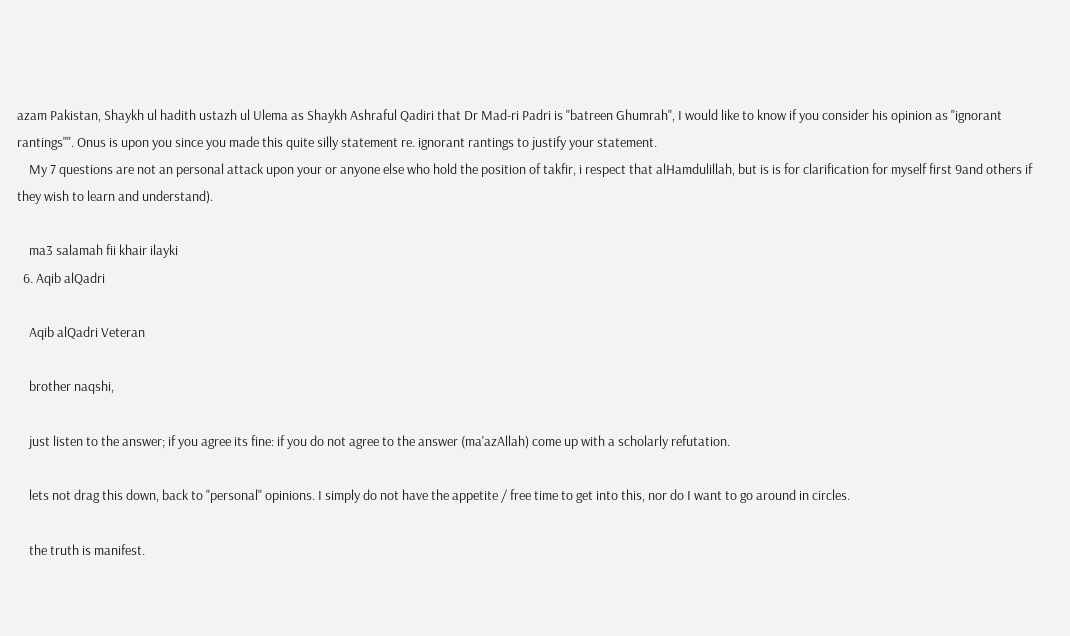azam Pakistan, Shaykh ul hadith ustazh ul Ulema as Shaykh Ashraful Qadiri that Dr Mad-ri Padri is "batreen Ghumrah", I would like to know if you consider his opinion as "ignorant rantings"". Onus is upon you since you made this quite silly statement re. ignorant rantings to justify your statement.
    My 7 questions are not an personal attack upon your or anyone else who hold the position of takfir, i respect that alHamdulillah, but is is for clarification for myself first 9and others if they wish to learn and understand).

    ma3 salamah fii khair ilayki
  6. Aqib alQadri

    Aqib alQadri Veteran

    brother naqshi,

    just listen to the answer; if you agree its fine: if you do not agree to the answer (ma'azAllah) come up with a scholarly refutation.

    lets not drag this down, back to "personal" opinions. I simply do not have the appetite / free time to get into this, nor do I want to go around in circles.

    the truth is manifest.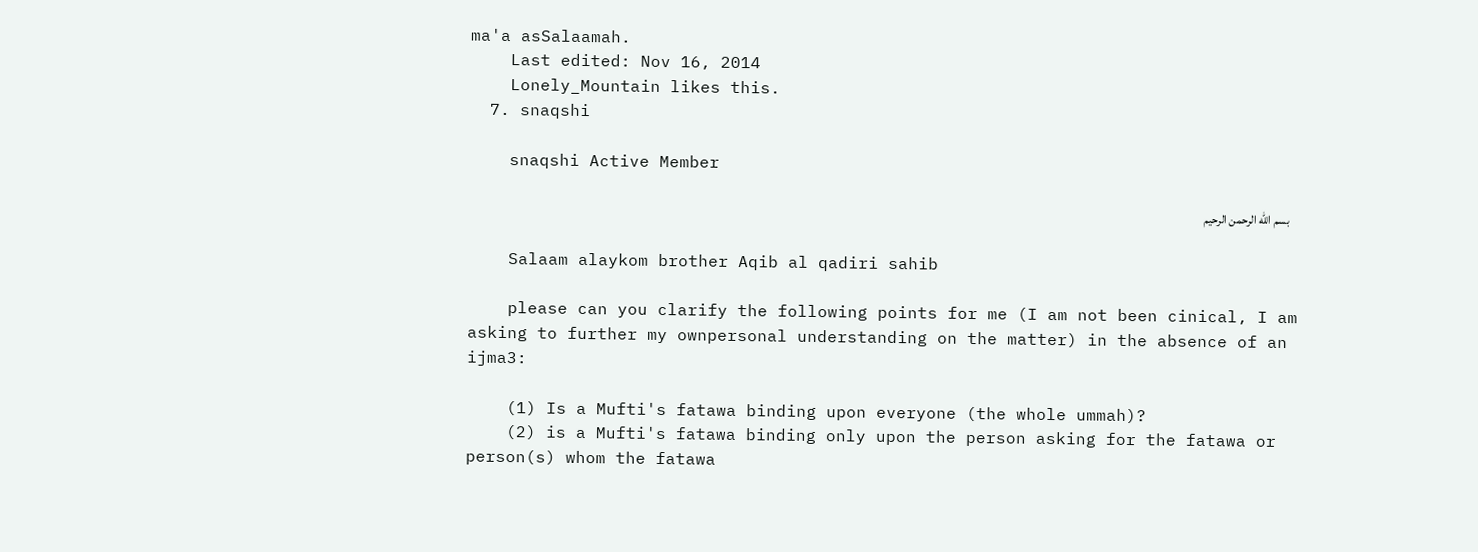ma'a asSalaamah.
    Last edited: Nov 16, 2014
    Lonely_Mountain likes this.
  7. snaqshi

    snaqshi Active Member

    بسم الله الرحمن الرحيم

    Salaam alaykom brother Aqib al qadiri sahib

    please can you clarify the following points for me (I am not been cinical, I am asking to further my ownpersonal understanding on the matter) in the absence of an ijma3:

    (1) Is a Mufti's fatawa binding upon everyone (the whole ummah)?
    (2) is a Mufti's fatawa binding only upon the person asking for the fatawa or person(s) whom the fatawa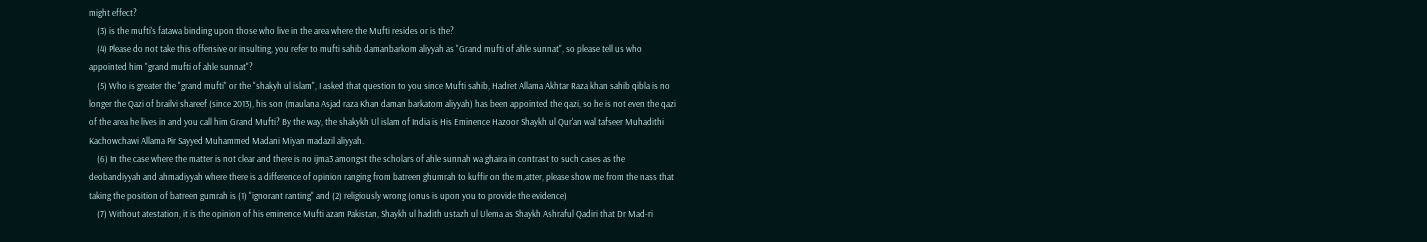might effect?
    (3) is the mufti's fatawa binding upon those who live in the area where the Mufti resides or is the?
    (4) Please do not take this offensive or insulting, you refer to mufti sahib damanbarkom aliyyah as "Grand mufti of ahle sunnat", so please tell us who appointed him "grand mufti of ahle sunnat"?
    (5) Who is greater the "grand mufti" or the "shakyh ul islam", I asked that question to you since Mufti sahib, Hadret Allama Akhtar Raza khan sahib qibla is no longer the Qazi of brailvi shareef (since 2013), his son (maulana Asjad raza Khan daman barkatom aliyyah) has been appointed the qazi, so he is not even the qazi of the area he lives in and you call him Grand Mufti? By the way, the shakykh Ul islam of India is His Eminence Hazoor Shaykh ul Qur'an wal tafseer Muhadithi Kachowchawi Allama Pir Sayyed Muhammed Madani Miyan madazil aliyyah.
    (6) In the case where the matter is not clear and there is no ijma3 amongst the scholars of ahle sunnah wa ghaira in contrast to such cases as the deobandiyyah and ahmadiyyah where there is a difference of opinion ranging from batreen ghumrah to kuffir on the m,atter, please show me from the nass that taking the position of batreen gumrah is (1) "ignorant ranting" and (2) religiously wrong (onus is upon you to provide the evidence)
    (7) Without atestation, it is the opinion of his eminence Mufti azam Pakistan, Shaykh ul hadith ustazh ul Ulema as Shaykh Ashraful Qadiri that Dr Mad-ri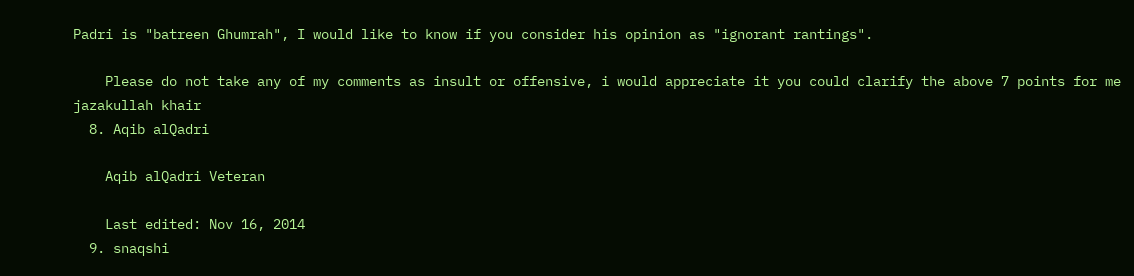Padri is "batreen Ghumrah", I would like to know if you consider his opinion as "ignorant rantings".

    Please do not take any of my comments as insult or offensive, i would appreciate it you could clarify the above 7 points for me jazakullah khair
  8. Aqib alQadri

    Aqib alQadri Veteran

    Last edited: Nov 16, 2014
  9. snaqshi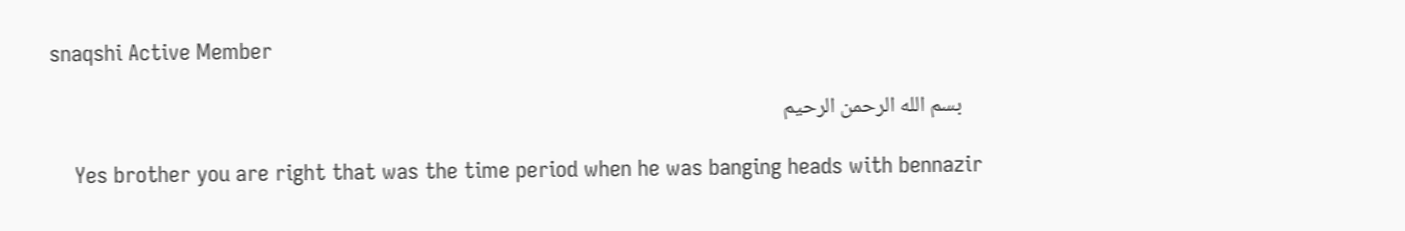snaqshi Active Member

    بسم الله الرحمن الرحيم

    Yes brother you are right that was the time period when he was banging heads with bennazir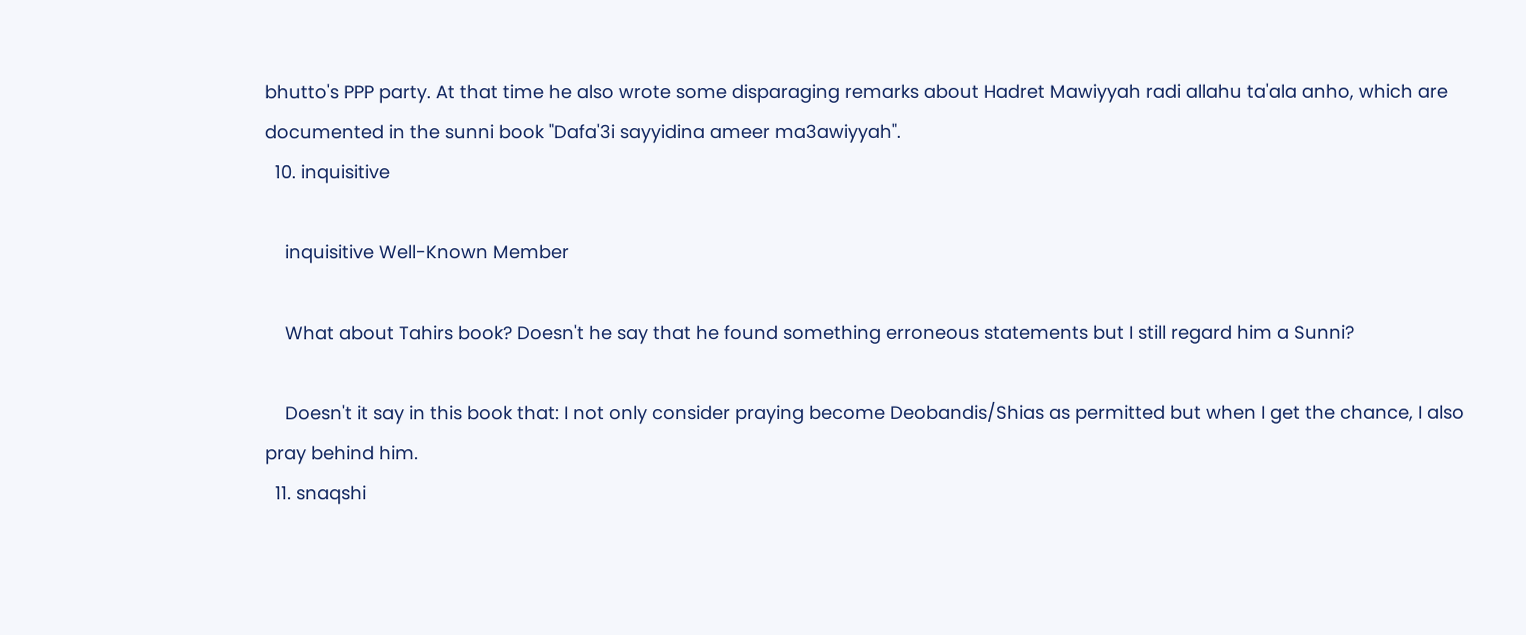bhutto's PPP party. At that time he also wrote some disparaging remarks about Hadret Mawiyyah radi allahu ta'ala anho, which are documented in the sunni book "Dafa'3i sayyidina ameer ma3awiyyah".
  10. inquisitive

    inquisitive Well-Known Member

    What about Tahirs book? Doesn't he say that he found something erroneous statements but I still regard him a Sunni?

    Doesn't it say in this book that: I not only consider praying become Deobandis/Shias as permitted but when I get the chance, I also pray behind him.
  11. snaqshi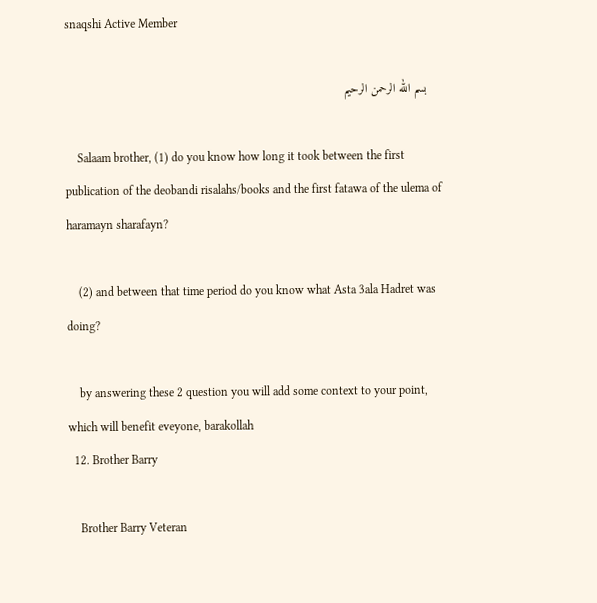snaqshi Active Member

    بسم الله الرحمن الرحيم

    Salaam brother, (1) do you know how long it took between the first publication of the deobandi risalahs/books and the first fatawa of the ulema of haramayn sharafayn?

    (2) and between that time period do you know what Asta 3ala Hadret was doing?

    by answering these 2 question you will add some context to your point, which will benefit eveyone, barakollah
  12. Brother Barry

    Brother Barry Veteran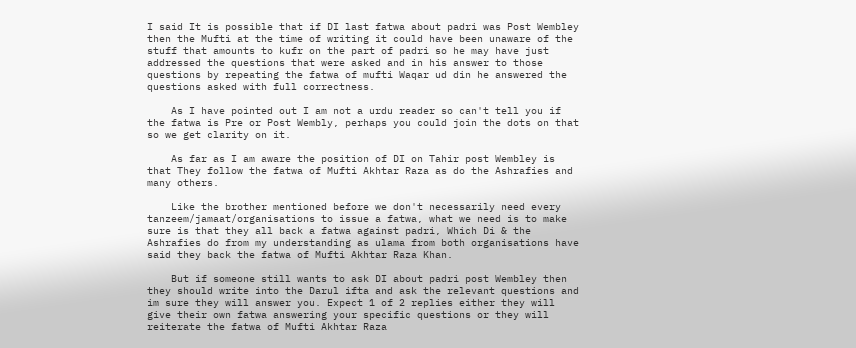I said It is possible that if DI last fatwa about padri was Post Wembley then the Mufti at the time of writing it could have been unaware of the stuff that amounts to kufr on the part of padri so he may have just addressed the questions that were asked and in his answer to those questions by repeating the fatwa of mufti Waqar ud din he answered the questions asked with full correctness.

    As I have pointed out I am not a urdu reader so can't tell you if the fatwa is Pre or Post Wembly, perhaps you could join the dots on that so we get clarity on it.

    As far as I am aware the position of DI on Tahir post Wembley is that They follow the fatwa of Mufti Akhtar Raza as do the Ashrafies and many others.

    Like the brother mentioned before we don't necessarily need every tanzeem/jamaat/organisations to issue a fatwa, what we need is to make sure is that they all back a fatwa against padri, Which Di & the Ashrafies do from my understanding as ulama from both organisations have said they back the fatwa of Mufti Akhtar Raza Khan.

    But if someone still wants to ask DI about padri post Wembley then they should write into the Darul ifta and ask the relevant questions and im sure they will answer you. Expect 1 of 2 replies either they will give their own fatwa answering your specific questions or they will reiterate the fatwa of Mufti Akhtar Raza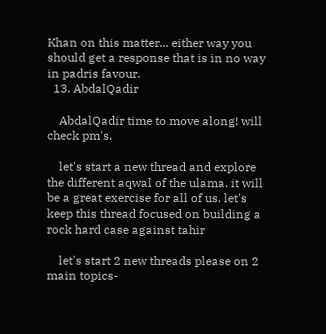Khan on this matter... either way you should get a response that is in no way in padris favour.
  13. AbdalQadir

    AbdalQadir time to move along! will check pm's.

    let's start a new thread and explore the different aqwal of the ulama. it will be a great exercise for all of us. let's keep this thread focused on building a rock hard case against tahir

    let's start 2 new threads please on 2 main topics-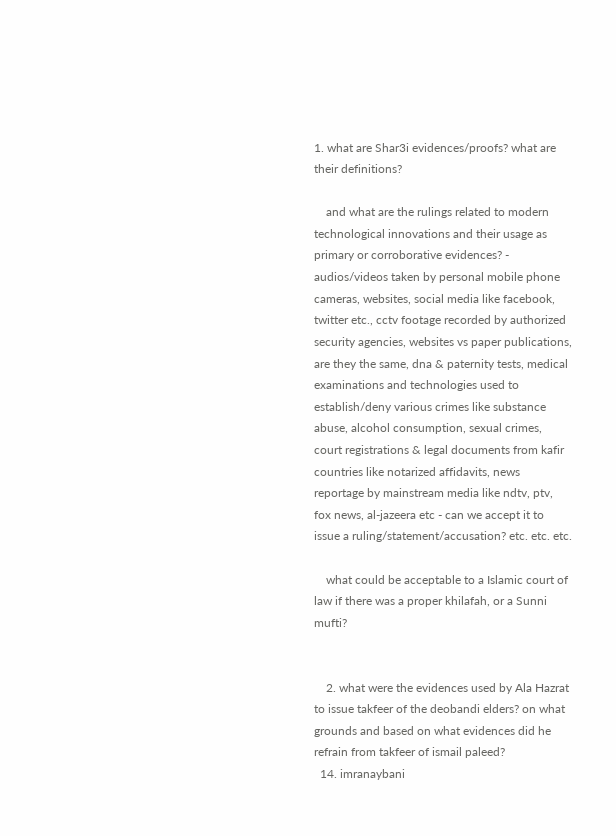1. what are Shar3i evidences/proofs? what are their definitions?

    and what are the rulings related to modern technological innovations and their usage as primary or corroborative evidences? - audios/videos taken by personal mobile phone cameras, websites, social media like facebook, twitter etc., cctv footage recorded by authorized security agencies, websites vs paper publications, are they the same, dna & paternity tests, medical examinations and technologies used to establish/deny various crimes like substance abuse, alcohol consumption, sexual crimes, court registrations & legal documents from kafir countries like notarized affidavits, news reportage by mainstream media like ndtv, ptv, fox news, al-jazeera etc - can we accept it to issue a ruling/statement/accusation? etc. etc. etc.

    what could be acceptable to a Islamic court of law if there was a proper khilafah, or a Sunni mufti?


    2. what were the evidences used by Ala Hazrat to issue takfeer of the deobandi elders? on what grounds and based on what evidences did he refrain from takfeer of ismail paleed?
  14. imranaybani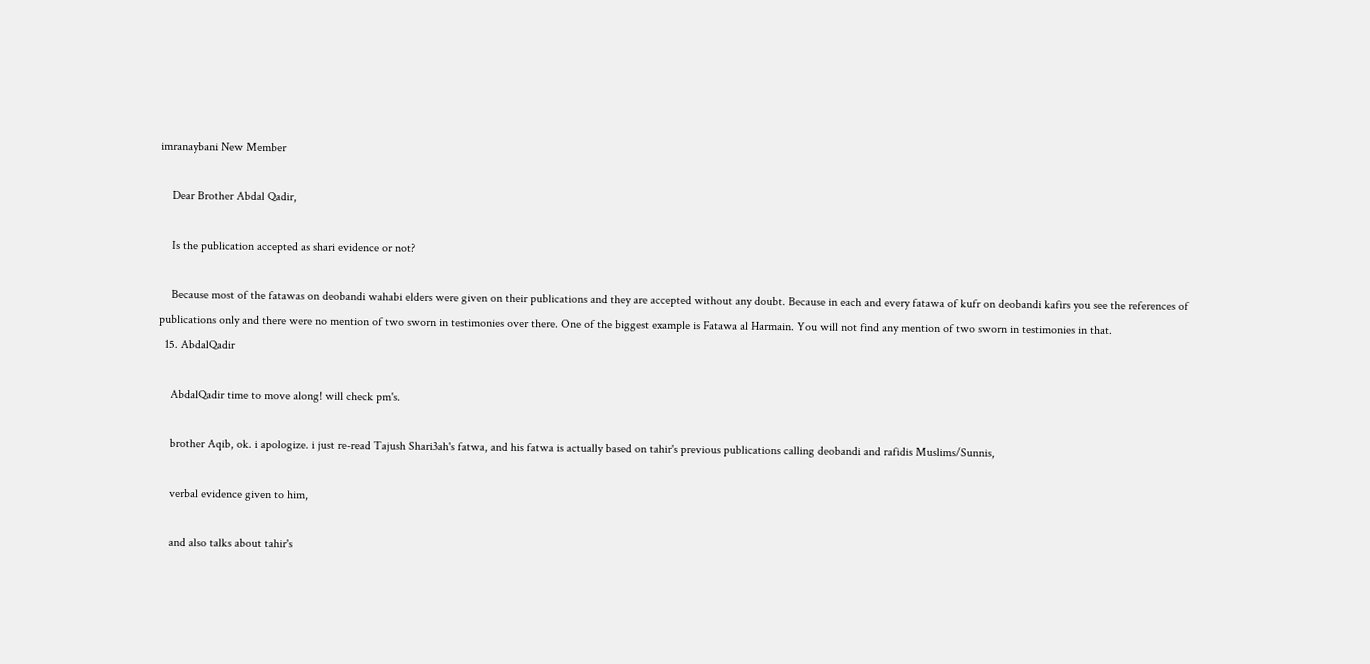imranaybani New Member

    Dear Brother Abdal Qadir,

    Is the publication accepted as shari evidence or not?

    Because most of the fatawas on deobandi wahabi elders were given on their publications and they are accepted without any doubt. Because in each and every fatawa of kufr on deobandi kafirs you see the references of publications only and there were no mention of two sworn in testimonies over there. One of the biggest example is Fatawa al Harmain. You will not find any mention of two sworn in testimonies in that.
  15. AbdalQadir

    AbdalQadir time to move along! will check pm's.

    brother Aqib, ok. i apologize. i just re-read Tajush Shari3ah's fatwa, and his fatwa is actually based on tahir's previous publications calling deobandi and rafidis Muslims/Sunnis,

    verbal evidence given to him,

    and also talks about tahir's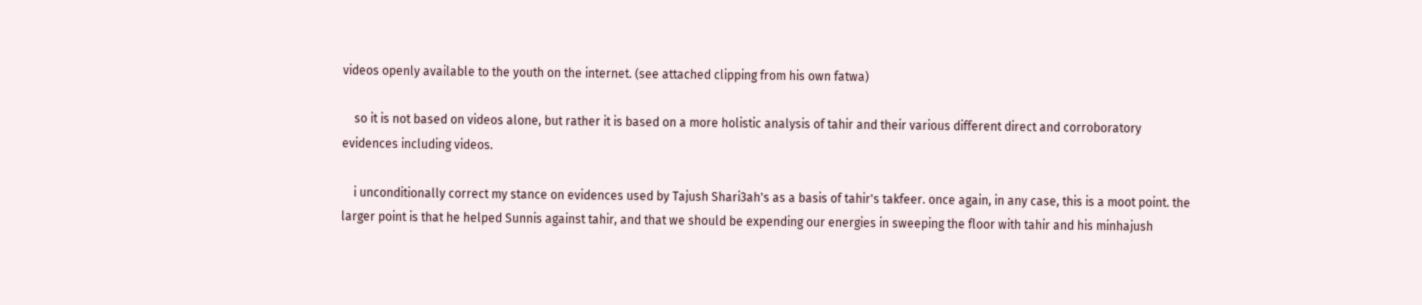videos openly available to the youth on the internet. (see attached clipping from his own fatwa)

    so it is not based on videos alone, but rather it is based on a more holistic analysis of tahir and their various different direct and corroboratory evidences including videos.

    i unconditionally correct my stance on evidences used by Tajush Shari3ah's as a basis of tahir's takfeer. once again, in any case, this is a moot point. the larger point is that he helped Sunnis against tahir, and that we should be expending our energies in sweeping the floor with tahir and his minhajush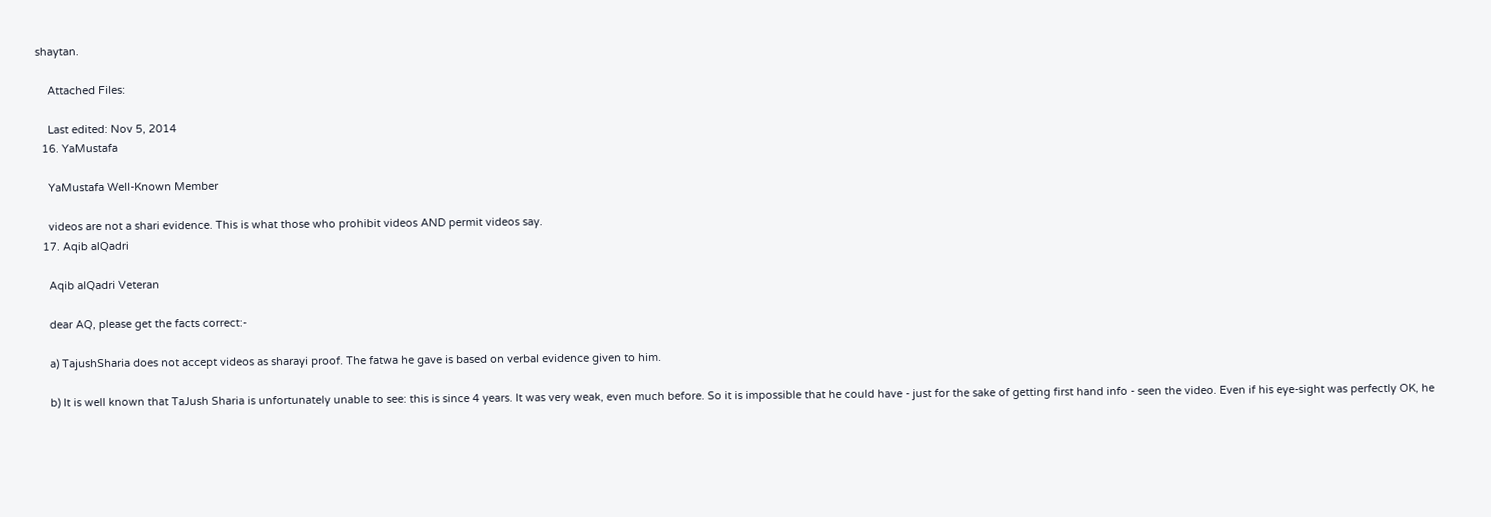shaytan.

    Attached Files:

    Last edited: Nov 5, 2014
  16. YaMustafa

    YaMustafa Well-Known Member

    videos are not a shari evidence. This is what those who prohibit videos AND permit videos say.
  17. Aqib alQadri

    Aqib alQadri Veteran

    dear AQ, please get the facts correct:-

    a) TajushSharia does not accept videos as sharayi proof. The fatwa he gave is based on verbal evidence given to him.

    b) It is well known that TaJush Sharia is unfortunately unable to see: this is since 4 years. It was very weak, even much before. So it is impossible that he could have - just for the sake of getting first hand info - seen the video. Even if his eye-sight was perfectly OK, he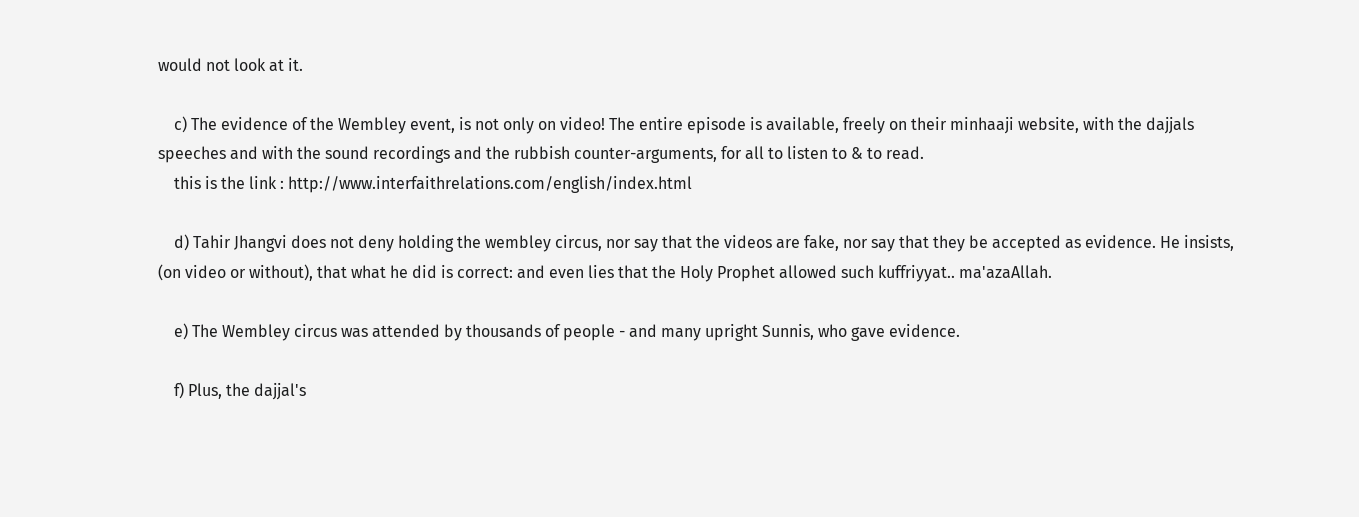would not look at it.

    c) The evidence of the Wembley event, is not only on video! The entire episode is available, freely on their minhaaji website, with the dajjals speeches and with the sound recordings and the rubbish counter-arguments, for all to listen to & to read.
    this is the link : http://www.interfaithrelations.com/english/index.html

    d) Tahir Jhangvi does not deny holding the wembley circus, nor say that the videos are fake, nor say that they be accepted as evidence. He insists, (on video or without), that what he did is correct: and even lies that the Holy Prophet allowed such kuffriyyat.. ma'azaAllah.

    e) The Wembley circus was attended by thousands of people - and many upright Sunnis, who gave evidence.

    f) Plus, the dajjal's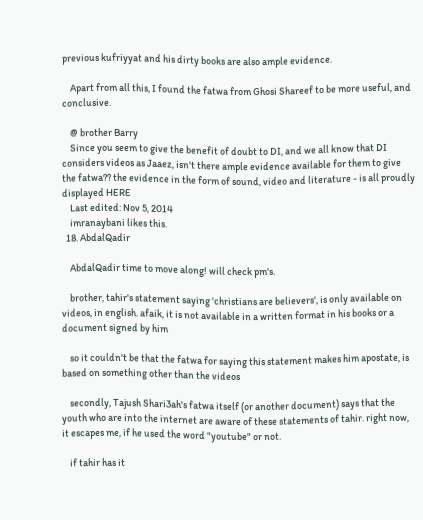previous kufriyyat and his dirty books are also ample evidence.

    Apart from all this, I found the fatwa from Ghosi Shareef to be more useful, and conclusive.

    @ brother Barry
    Since you seem to give the benefit of doubt to DI, and we all know that DI considers videos as Jaaez, isn't there ample evidence available for them to give the fatwa?? the evidence in the form of sound, video and literature - is all proudly displayed HERE
    Last edited: Nov 5, 2014
    imranaybani likes this.
  18. AbdalQadir

    AbdalQadir time to move along! will check pm's.

    brother, tahir's statement saying 'christians are believers', is only available on videos, in english. afaik, it is not available in a written format in his books or a document signed by him

    so it couldn't be that the fatwa for saying this statement makes him apostate, is based on something other than the videos

    secondly, Tajush Shari3ah's fatwa itself (or another document) says that the youth who are into the internet are aware of these statements of tahir. right now, it escapes me, if he used the word "youtube" or not.

    if tahir has it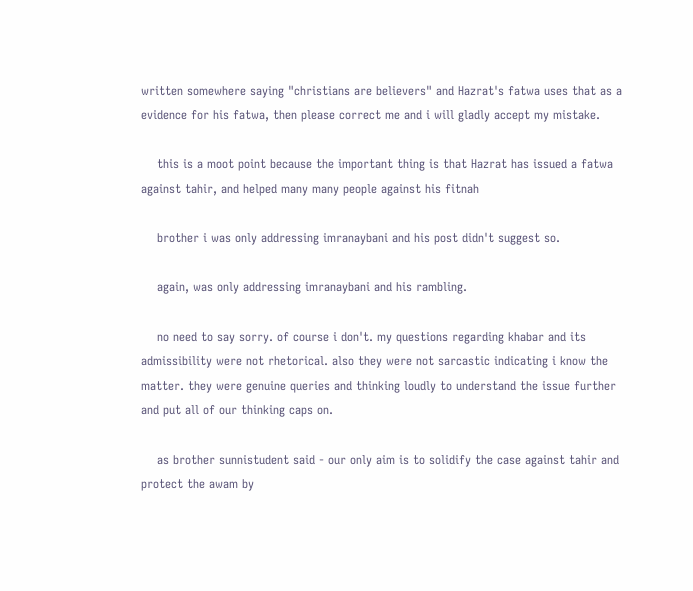written somewhere saying "christians are believers" and Hazrat's fatwa uses that as a evidence for his fatwa, then please correct me and i will gladly accept my mistake.

    this is a moot point because the important thing is that Hazrat has issued a fatwa against tahir, and helped many many people against his fitnah

    brother i was only addressing imranaybani and his post didn't suggest so.

    again, was only addressing imranaybani and his rambling.

    no need to say sorry. of course i don't. my questions regarding khabar and its admissibility were not rhetorical. also they were not sarcastic indicating i know the matter. they were genuine queries and thinking loudly to understand the issue further and put all of our thinking caps on.

    as brother sunnistudent said - our only aim is to solidify the case against tahir and protect the awam by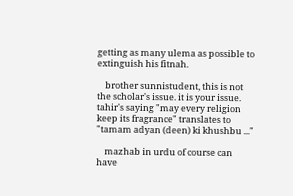getting as many ulema as possible to extinguish his fitnah.

    brother sunnistudent, this is not the scholar's issue. it is your issue. tahir's saying "may every religion keep its fragrance" translates to "tamam adyan (deen) ki khushbu ..."

    mazhab in urdu of course can have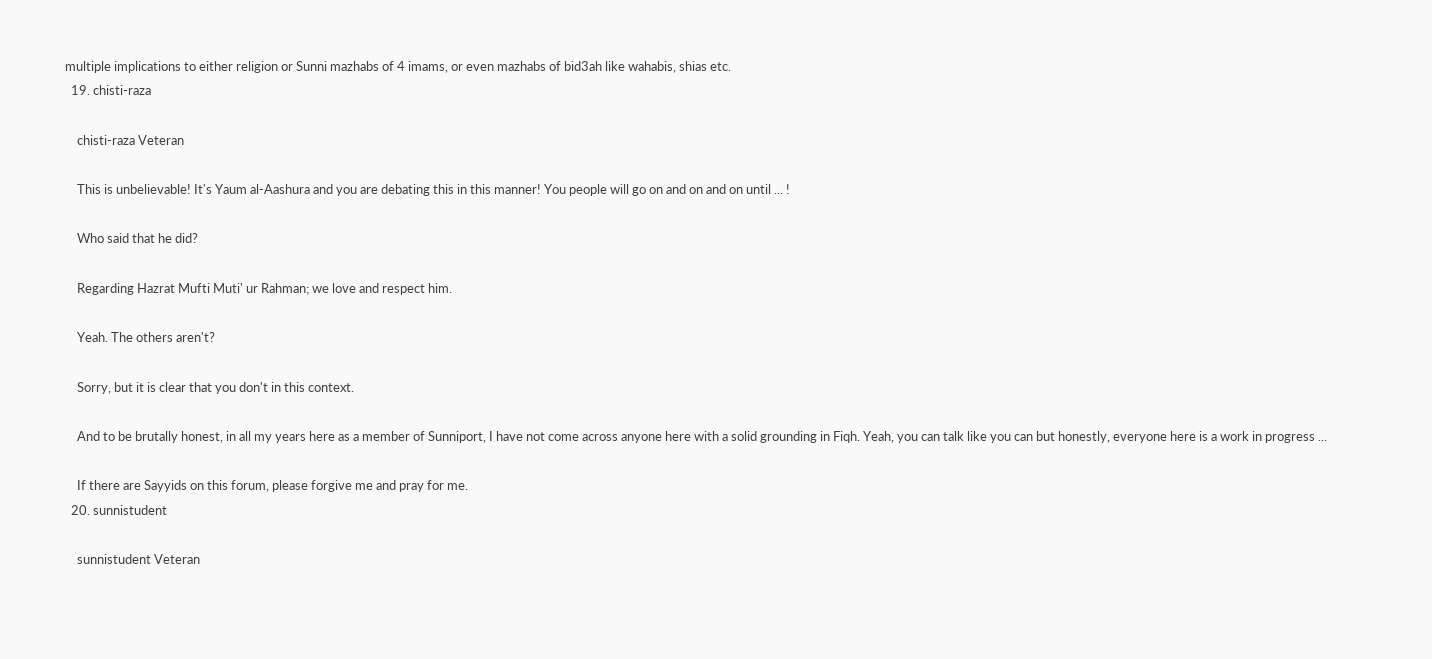multiple implications to either religion or Sunni mazhabs of 4 imams, or even mazhabs of bid3ah like wahabis, shias etc.
  19. chisti-raza

    chisti-raza Veteran

    This is unbelievable! It's Yaum al-Aashura and you are debating this in this manner! You people will go on and on and on until ... !

    Who said that he did?

    Regarding Hazrat Mufti Muti' ur Rahman; we love and respect him.

    Yeah. The others aren't?

    Sorry, but it is clear that you don't in this context.

    And to be brutally honest, in all my years here as a member of Sunniport, I have not come across anyone here with a solid grounding in Fiqh. Yeah, you can talk like you can but honestly, everyone here is a work in progress ...

    If there are Sayyids on this forum, please forgive me and pray for me.
  20. sunnistudent

    sunnistudent Veteran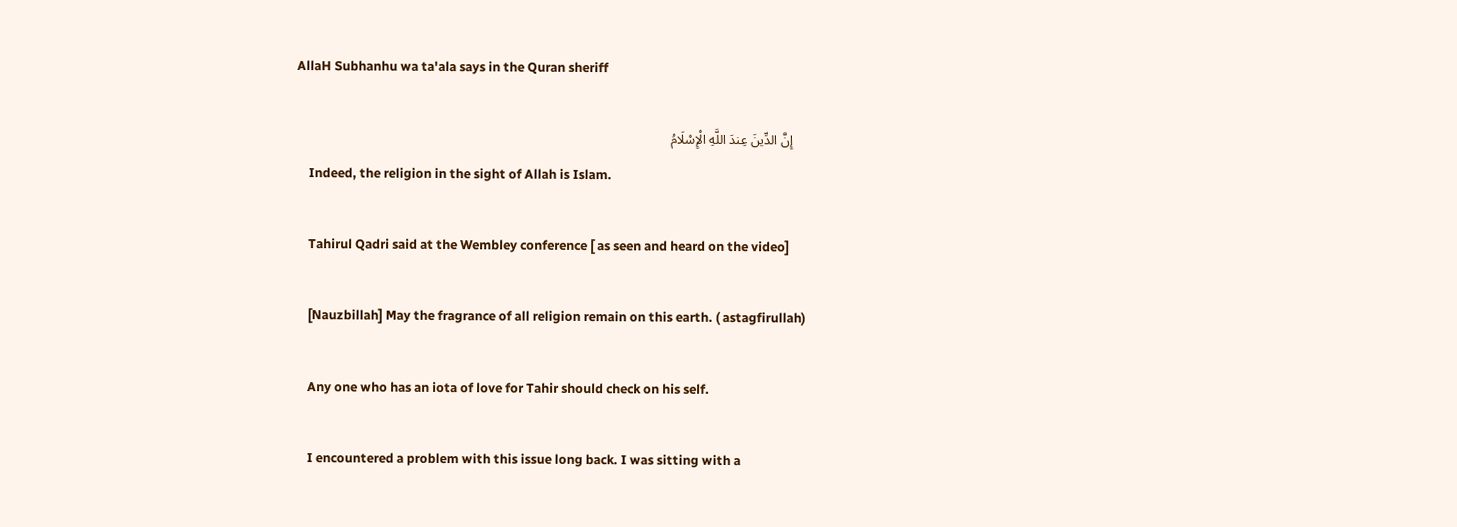AllaH Subhanhu wa ta'ala says in the Quran sheriff

    إِنَّ الدِّينَ عِندَ اللَّهِ الْإِسْلَامُ
    Indeed, the religion in the sight of Allah is Islam.

    Tahirul Qadri said at the Wembley conference [ as seen and heard on the video]

    [Nauzbillah] May the fragrance of all religion remain on this earth. ( astagfirullah)

    Any one who has an iota of love for Tahir should check on his self.

    I encountered a problem with this issue long back. I was sitting with a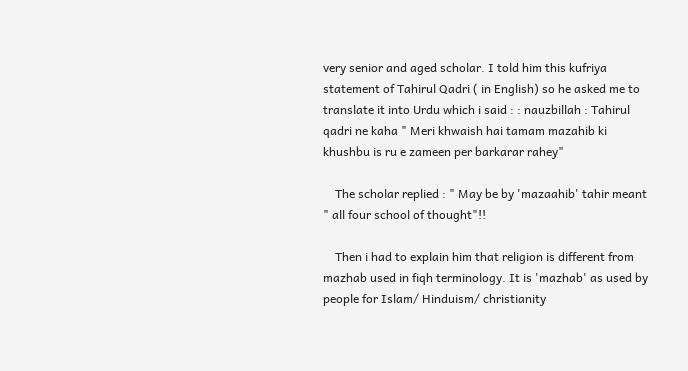very senior and aged scholar. I told him this kufriya statement of Tahirul Qadri ( in English) so he asked me to translate it into Urdu which i said : : nauzbillah : Tahirul qadri ne kaha " Meri khwaish hai tamam mazahib ki khushbu is ru e zameen per barkarar rahey"

    The scholar replied : " May be by 'mazaahib' tahir meant " all four school of thought"!!

    Then i had to explain him that religion is different from mazhab used in fiqh terminology. It is 'mazhab' as used by people for Islam/ Hinduism/ christianity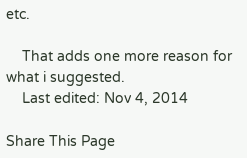etc.

    That adds one more reason for what i suggested.
    Last edited: Nov 4, 2014

Share This Page